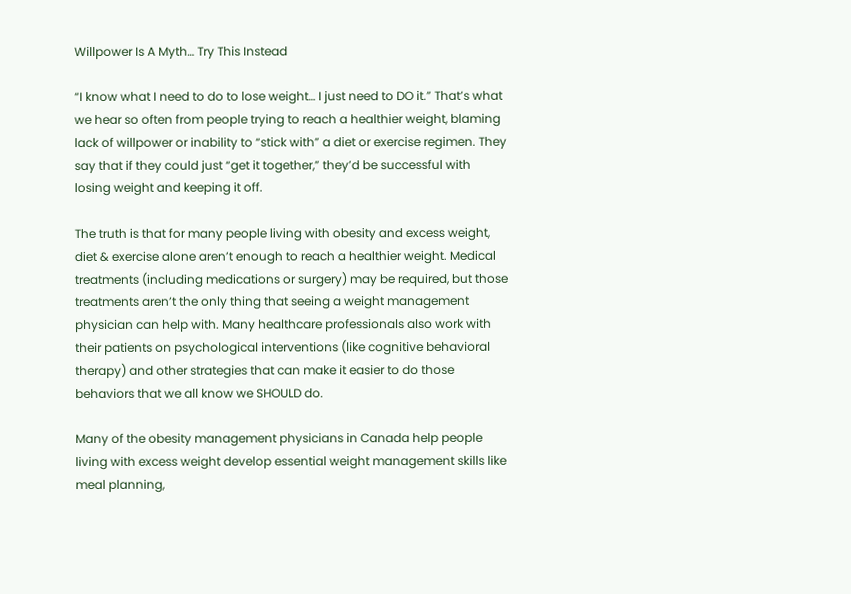Willpower Is A Myth… Try This Instead

“I know what I need to do to lose weight… I just need to DO it.” That’s what we hear so often from people trying to reach a healthier weight, blaming lack of willpower or inability to “stick with” a diet or exercise regimen. They say that if they could just “get it together,” they’d be successful with losing weight and keeping it off.

The truth is that for many people living with obesity and excess weight, diet & exercise alone aren’t enough to reach a healthier weight. Medical treatments (including medications or surgery) may be required, but those treatments aren’t the only thing that seeing a weight management physician can help with. Many healthcare professionals also work with their patients on psychological interventions (like cognitive behavioral therapy) and other strategies that can make it easier to do those behaviors that we all know we SHOULD do.

Many of the obesity management physicians in Canada help people living with excess weight develop essential weight management skills like meal planning,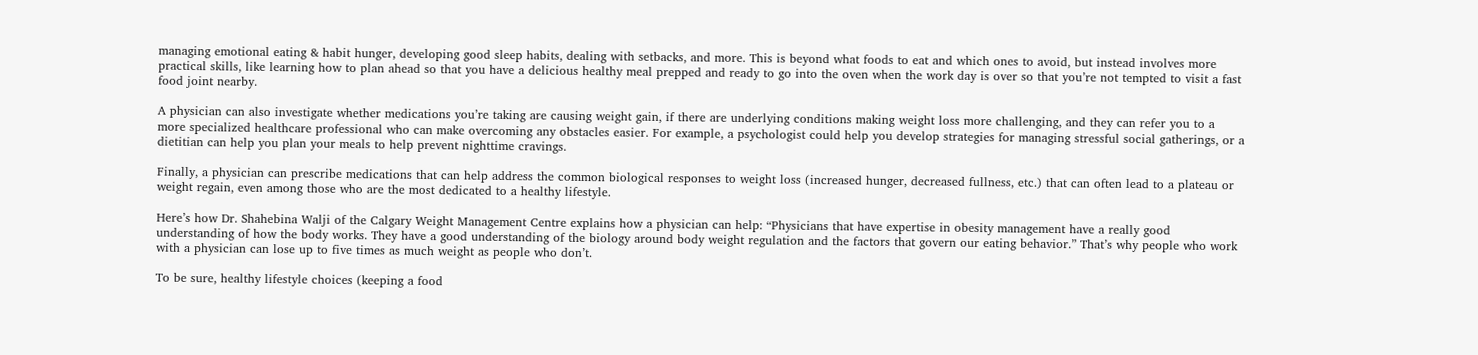managing emotional eating & habit hunger, developing good sleep habits, dealing with setbacks, and more. This is beyond what foods to eat and which ones to avoid, but instead involves more practical skills, like learning how to plan ahead so that you have a delicious healthy meal prepped and ready to go into the oven when the work day is over so that you’re not tempted to visit a fast food joint nearby.

A physician can also investigate whether medications you’re taking are causing weight gain, if there are underlying conditions making weight loss more challenging, and they can refer you to a more specialized healthcare professional who can make overcoming any obstacles easier. For example, a psychologist could help you develop strategies for managing stressful social gatherings, or a dietitian can help you plan your meals to help prevent nighttime cravings.

Finally, a physician can prescribe medications that can help address the common biological responses to weight loss (increased hunger, decreased fullness, etc.) that can often lead to a plateau or weight regain, even among those who are the most dedicated to a healthy lifestyle.

Here’s how Dr. Shahebina Walji of the Calgary Weight Management Centre explains how a physician can help: “Physicians that have expertise in obesity management have a really good understanding of how the body works. They have a good understanding of the biology around body weight regulation and the factors that govern our eating behavior.” That’s why people who work with a physician can lose up to five times as much weight as people who don’t.

To be sure, healthy lifestyle choices (keeping a food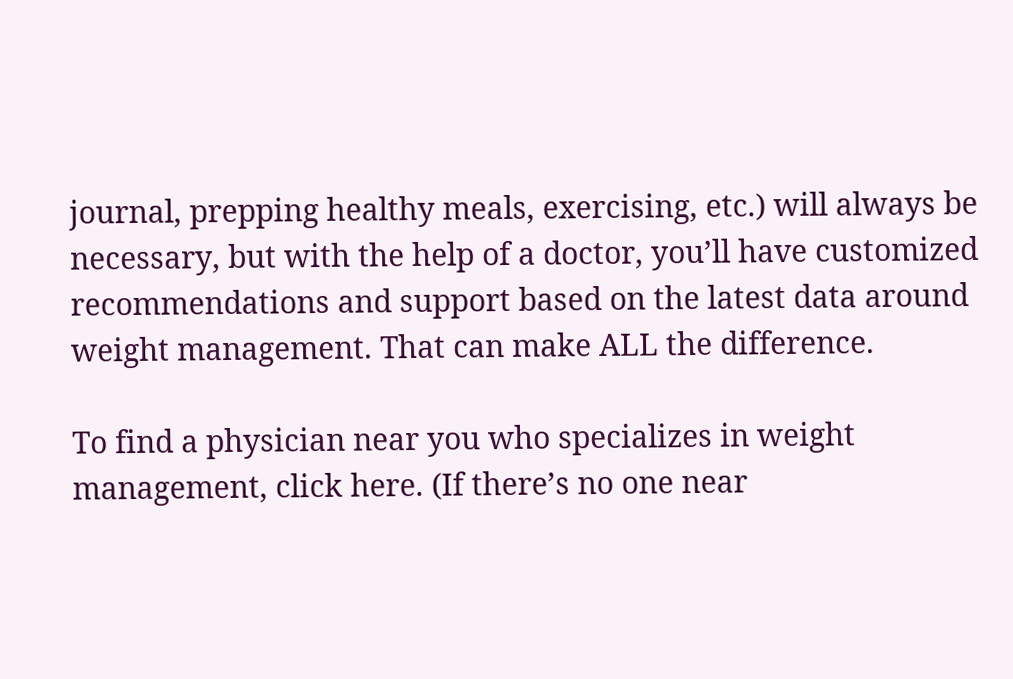journal, prepping healthy meals, exercising, etc.) will always be necessary, but with the help of a doctor, you’ll have customized recommendations and support based on the latest data around weight management. That can make ALL the difference.

To find a physician near you who specializes in weight management, click here. (If there’s no one near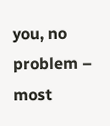you, no problem – most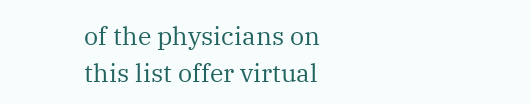of the physicians on this list offer virtual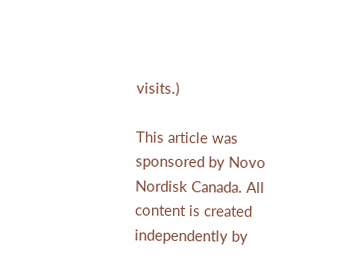visits.)

This article was sponsored by Novo Nordisk Canada. All content is created independently by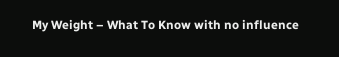My Weight – What To Know with no influence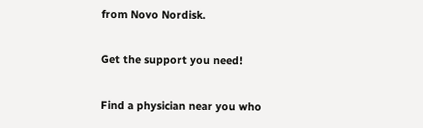from Novo Nordisk.

Get the support you need!

Find a physician near you who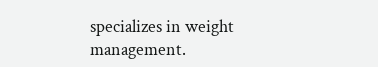specializes in weight management.